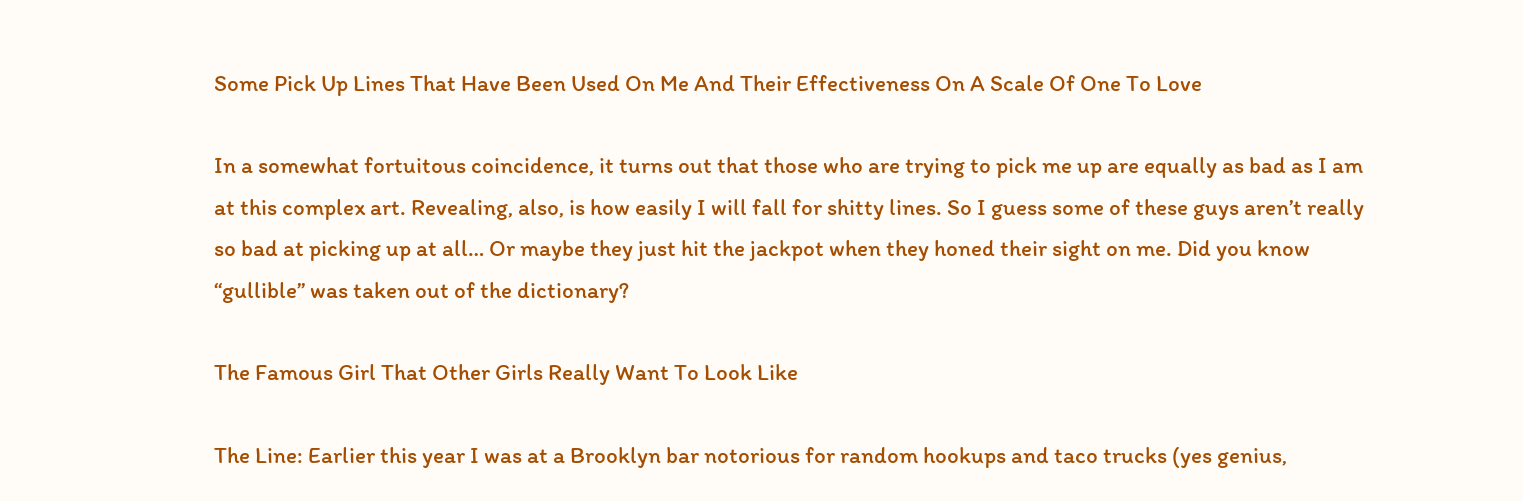Some Pick Up Lines That Have Been Used On Me And Their Effectiveness On A Scale Of One To Love

In a somewhat fortuitous coincidence, it turns out that those who are trying to pick me up are equally as bad as I am at this complex art. Revealing, also, is how easily I will fall for shitty lines. So I guess some of these guys aren’t really so bad at picking up at all… Or maybe they just hit the jackpot when they honed their sight on me. Did you know “gullible” was taken out of the dictionary?

The Famous Girl That Other Girls Really Want To Look Like

The Line: Earlier this year I was at a Brooklyn bar notorious for random hookups and taco trucks (yes genius,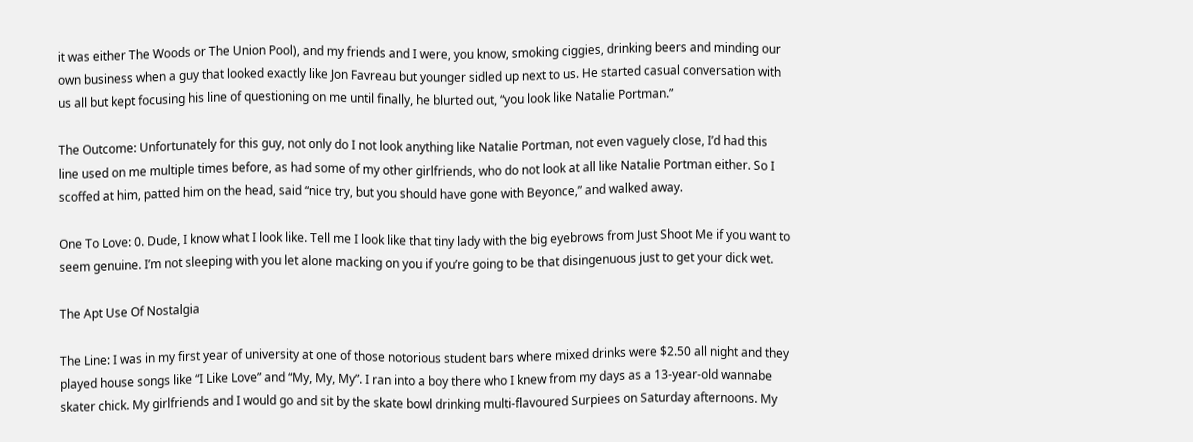it was either The Woods or The Union Pool), and my friends and I were, you know, smoking ciggies, drinking beers and minding our own business when a guy that looked exactly like Jon Favreau but younger sidled up next to us. He started casual conversation with us all but kept focusing his line of questioning on me until finally, he blurted out, “you look like Natalie Portman.”

The Outcome: Unfortunately for this guy, not only do I not look anything like Natalie Portman, not even vaguely close, I’d had this line used on me multiple times before, as had some of my other girlfriends, who do not look at all like Natalie Portman either. So I scoffed at him, patted him on the head, said “nice try, but you should have gone with Beyonce,” and walked away.

One To Love: 0. Dude, I know what I look like. Tell me I look like that tiny lady with the big eyebrows from Just Shoot Me if you want to seem genuine. I’m not sleeping with you let alone macking on you if you’re going to be that disingenuous just to get your dick wet.

The Apt Use Of Nostalgia

The Line: I was in my first year of university at one of those notorious student bars where mixed drinks were $2.50 all night and they played house songs like “I Like Love” and “My, My, My”. I ran into a boy there who I knew from my days as a 13-year-old wannabe skater chick. My girlfriends and I would go and sit by the skate bowl drinking multi-flavoured Surpiees on Saturday afternoons. My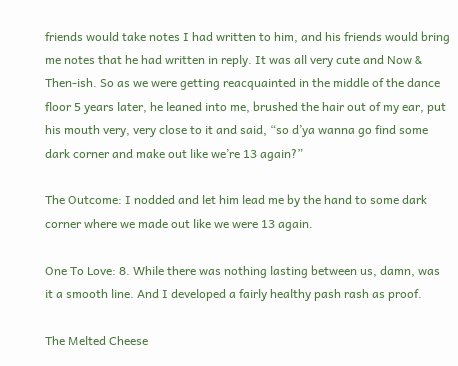friends would take notes I had written to him, and his friends would bring me notes that he had written in reply. It was all very cute and Now & Then-ish. So as we were getting reacquainted in the middle of the dance floor 5 years later, he leaned into me, brushed the hair out of my ear, put his mouth very, very close to it and said, “so d’ya wanna go find some dark corner and make out like we’re 13 again?”

The Outcome: I nodded and let him lead me by the hand to some dark corner where we made out like we were 13 again.

One To Love: 8. While there was nothing lasting between us, damn, was it a smooth line. And I developed a fairly healthy pash rash as proof.

The Melted Cheese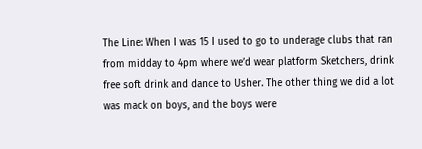The Line: When I was 15 I used to go to underage clubs that ran from midday to 4pm where we’d wear platform Sketchers, drink free soft drink and dance to Usher. The other thing we did a lot was mack on boys, and the boys were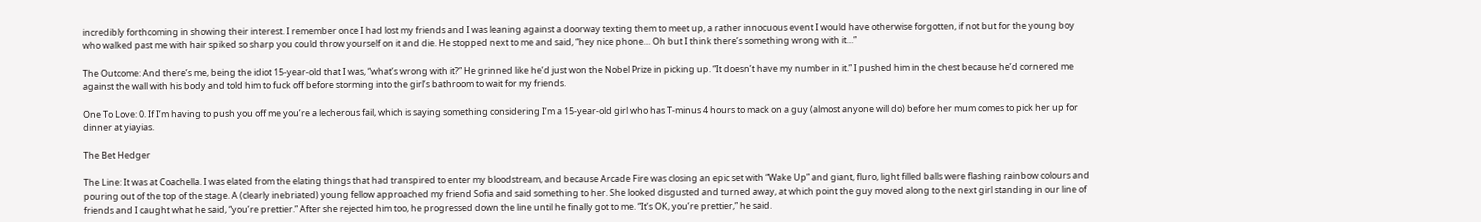incredibly forthcoming in showing their interest. I remember once I had lost my friends and I was leaning against a doorway texting them to meet up, a rather innocuous event I would have otherwise forgotten, if not but for the young boy who walked past me with hair spiked so sharp you could throw yourself on it and die. He stopped next to me and said, “hey nice phone… Oh but I think there’s something wrong with it…”

The Outcome: And there’s me, being the idiot 15-year-old that I was, “what’s wrong with it?” He grinned like he’d just won the Nobel Prize in picking up. “It doesn’t have my number in it.” I pushed him in the chest because he’d cornered me against the wall with his body and told him to fuck off before storming into the girl’s bathroom to wait for my friends.

One To Love: 0. If I’m having to push you off me you’re a lecherous fail, which is saying something considering I’m a 15-year-old girl who has T-minus 4 hours to mack on a guy (almost anyone will do) before her mum comes to pick her up for dinner at yiayias.

The Bet Hedger

The Line: It was at Coachella. I was elated from the elating things that had transpired to enter my bloodstream, and because Arcade Fire was closing an epic set with “Wake Up” and giant, fluro, light filled balls were flashing rainbow colours and pouring out of the top of the stage. A (clearly inebriated) young fellow approached my friend Sofia and said something to her. She looked disgusted and turned away, at which point the guy moved along to the next girl standing in our line of friends and I caught what he said, “you’re prettier.” After she rejected him too, he progressed down the line until he finally got to me. “It’s OK, you’re prettier,” he said.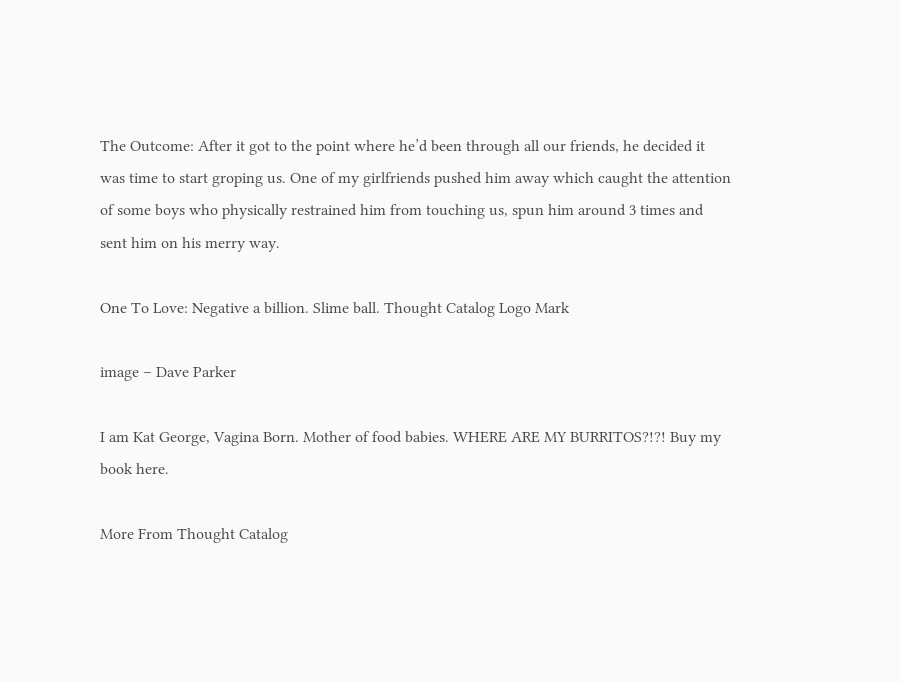The Outcome: After it got to the point where he’d been through all our friends, he decided it was time to start groping us. One of my girlfriends pushed him away which caught the attention of some boys who physically restrained him from touching us, spun him around 3 times and sent him on his merry way.

One To Love: Negative a billion. Slime ball. Thought Catalog Logo Mark

image – Dave Parker

I am Kat George, Vagina Born. Mother of food babies. WHERE ARE MY BURRITOS?!?! Buy my book here.

More From Thought Catalog